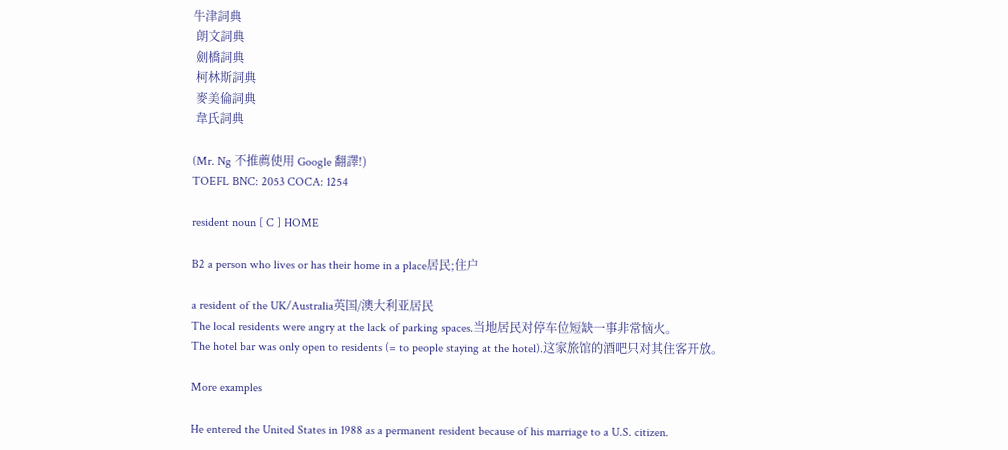牛津詞典
 朗文詞典
 劍橋詞典
 柯林斯詞典
 麥美倫詞典
 韋氏詞典

(Mr. Ng 不推薦使用 Google 翻譯!)
TOEFL BNC: 2053 COCA: 1254

resident noun [ C ] HOME

B2 a person who lives or has their home in a place居民;住户

a resident of the UK/Australia英国/澳大利亚居民
The local residents were angry at the lack of parking spaces.当地居民对停车位短缺一事非常恼火。
The hotel bar was only open to residents (= to people staying at the hotel).这家旅馆的酒吧只对其住客开放。

More examples

He entered the United States in 1988 as a permanent resident because of his marriage to a U.S. citizen.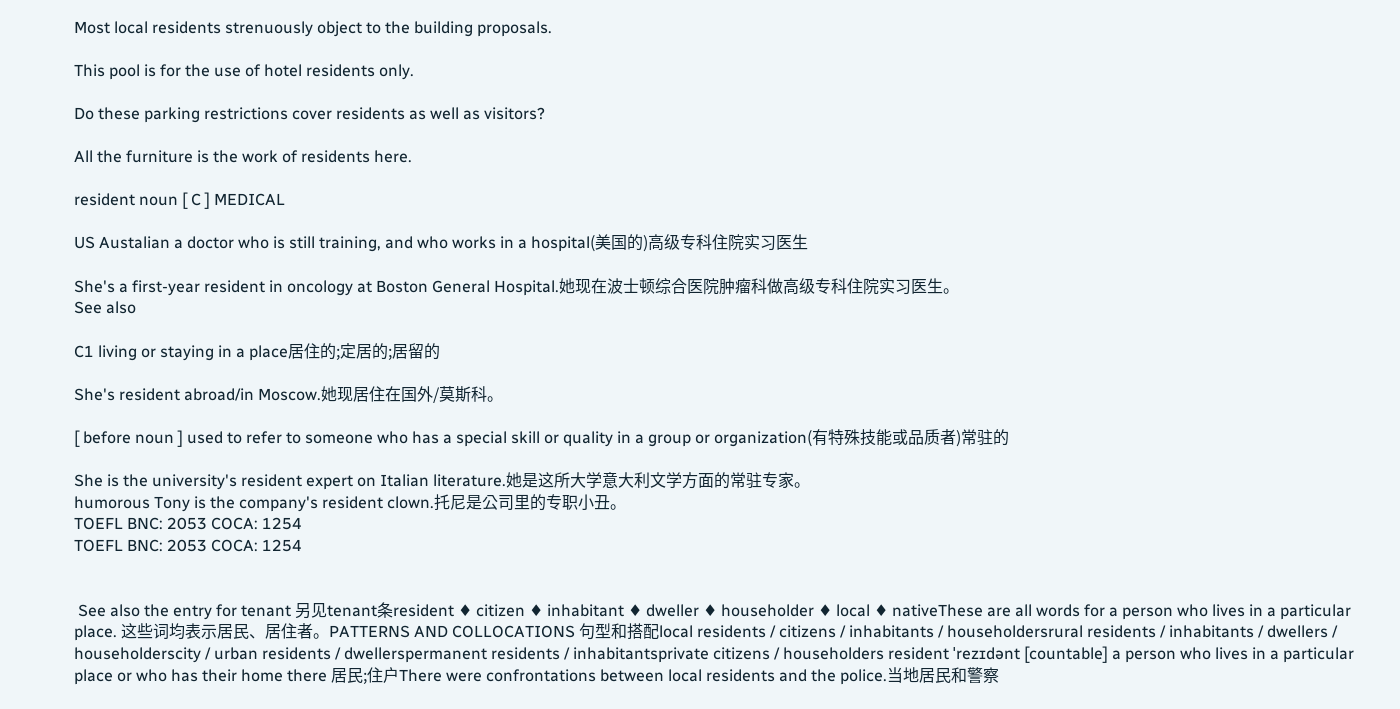Most local residents strenuously object to the building proposals.

This pool is for the use of hotel residents only.

Do these parking restrictions cover residents as well as visitors?

All the furniture is the work of residents here.

resident noun [ C ] MEDICAL

US Austalian a doctor who is still training, and who works in a hospital(美国的)高级专科住院实习医生

She's a first-year resident in oncology at Boston General Hospital.她现在波士顿综合医院肿瘤科做高级专科住院实习医生。
See also

C1 living or staying in a place居住的;定居的;居留的

She's resident abroad/in Moscow.她现居住在国外/莫斯科。

[ before noun ] used to refer to someone who has a special skill or quality in a group or organization(有特殊技能或品质者)常驻的

She is the university's resident expert on Italian literature.她是这所大学意大利文学方面的常驻专家。
humorous Tony is the company's resident clown.托尼是公司里的专职小丑。
TOEFL BNC: 2053 COCA: 1254
TOEFL BNC: 2053 COCA: 1254


 See also the entry for tenant 另见tenant条resident ♦ citizen ♦ inhabitant ♦ dweller ♦ householder ♦ local ♦ nativeThese are all words for a person who lives in a particular place. 这些词均表示居民、居住者。PATTERNS AND COLLOCATIONS 句型和搭配local residents / citizens / inhabitants / householdersrural residents / inhabitants / dwellers / householderscity / urban residents / dwellerspermanent residents / inhabitantsprivate citizens / householders resident ˈrezɪdənt [countable] a person who lives in a particular place or who has their home there 居民;住户There were confrontations between local residents and the police.当地居民和警察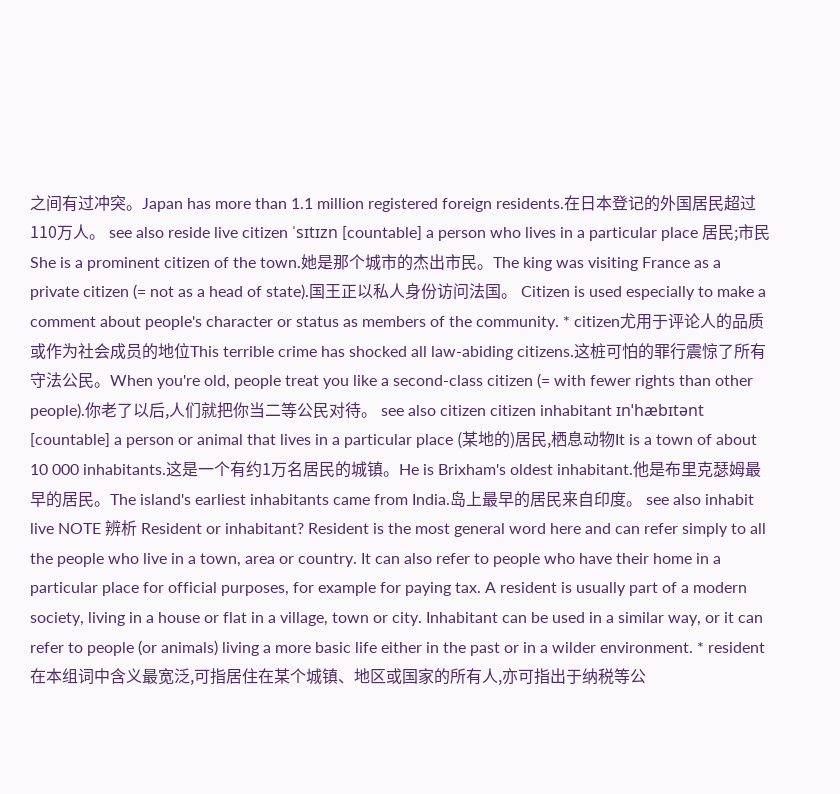之间有过冲突。Japan has more than 1.1 million registered foreign residents.在日本登记的外国居民超过110万人。 see also reside live citizen ˈsɪtɪzn [countable] a person who lives in a particular place 居民;市民She is a prominent citizen of the town.她是那个城市的杰出市民。The king was visiting France as a private citizen (= not as a head of state).国王正以私人身份访问法国。 Citizen is used especially to make a comment about people's character or status as members of the community. * citizen尤用于评论人的品质或作为社会成员的地位This terrible crime has shocked all law-abiding citizens.这桩可怕的罪行震惊了所有守法公民。When you're old, people treat you like a second-class citizen (= with fewer rights than other people).你老了以后,人们就把你当二等公民对待。 see also citizen citizen inhabitant ɪnˈhæbɪtənt [countable] a person or animal that lives in a particular place (某地的)居民,栖息动物It is a town of about 10 000 inhabitants.这是一个有约1万名居民的城镇。He is Brixham's oldest inhabitant.他是布里克瑟姆最早的居民。The island's earliest inhabitants came from India.岛上最早的居民来自印度。 see also inhabit live NOTE 辨析 Resident or inhabitant? Resident is the most general word here and can refer simply to all the people who live in a town, area or country. It can also refer to people who have their home in a particular place for official purposes, for example for paying tax. A resident is usually part of a modern society, living in a house or flat in a village, town or city. Inhabitant can be used in a similar way, or it can refer to people (or animals) living a more basic life either in the past or in a wilder environment. * resident在本组词中含义最宽泛,可指居住在某个城镇、地区或国家的所有人,亦可指出于纳税等公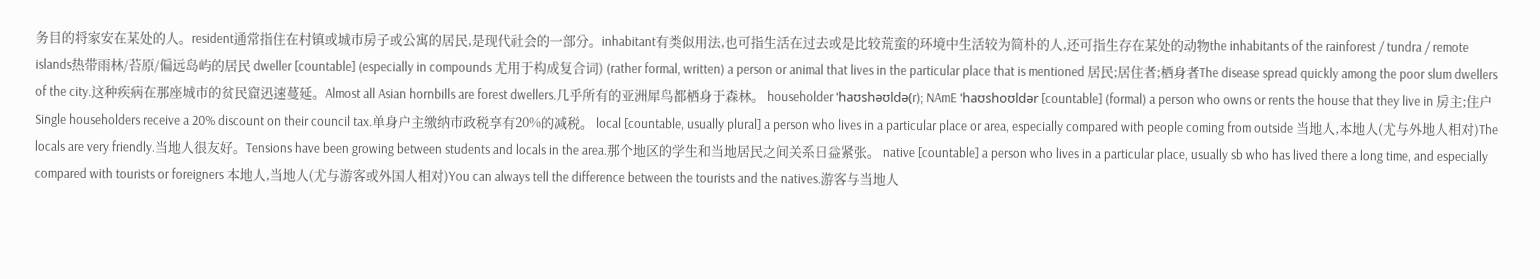务目的将家安在某处的人。resident通常指住在村镇或城市房子或公寓的居民,是现代社会的一部分。inhabitant有类似用法,也可指生活在过去或是比较荒蛮的环境中生活较为简朴的人,还可指生存在某处的动物the inhabitants of the rainforest / tundra / remote islands热带雨林/苔原/偏远岛屿的居民 dweller [countable] (especially in compounds 尤用于构成复合词) (rather formal, written) a person or animal that lives in the particular place that is mentioned 居民;居住者;栖身者The disease spread quickly among the poor slum dwellers of the city.这种疾病在那座城市的贫民窟迅速蔓延。Almost all Asian hornbills are forest dwellers.几乎所有的亚洲犀鸟都栖身于森林。 householder ˈhaʊshəʊldə(r); NAmE ˈhaʊshoʊldər [countable] (formal) a person who owns or rents the house that they live in 房主;住户Single householders receive a 20% discount on their council tax.单身户主缴纳市政税享有20%的减税。 local [countable, usually plural] a person who lives in a particular place or area, especially compared with people coming from outside 当地人,本地人(尤与外地人相对)The locals are very friendly.当地人很友好。Tensions have been growing between students and locals in the area.那个地区的学生和当地居民之间关系日益紧张。 native [countable] a person who lives in a particular place, usually sb who has lived there a long time, and especially compared with tourists or foreigners 本地人,当地人(尤与游客或外国人相对)You can always tell the difference between the tourists and the natives.游客与当地人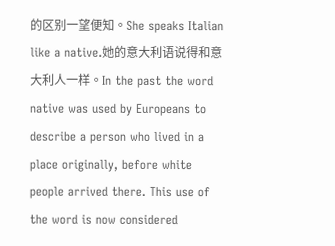的区别一望便知。She speaks Italian like a native.她的意大利语说得和意大利人一样。In the past the word native was used by Europeans to describe a person who lived in a place originally, before white people arrived there. This use of the word is now considered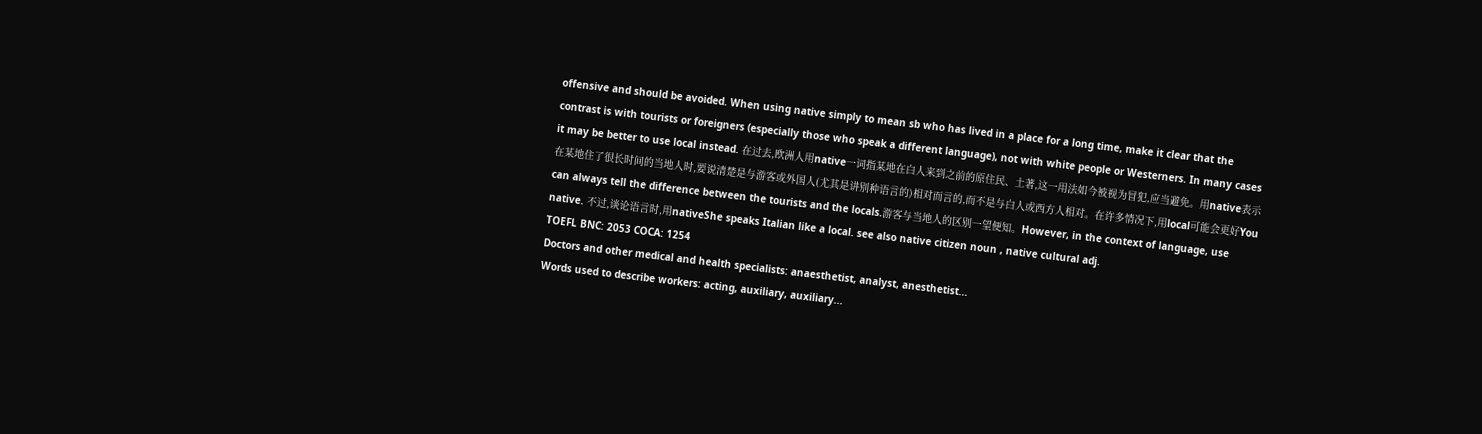offensive and should be avoided. When using native simply to mean sb who has lived in a place for a long time, make it clear that the contrast is with tourists or foreigners (especially those who speak a different language), not with white people or Westerners. In many cases it may be better to use local instead. 在过去,欧洲人用native一词指某地在白人来到之前的原住民、土著,这一用法如今被视为冒犯,应当避免。用native表示在某地住了很长时间的当地人时,要说清楚是与游客或外国人(尤其是讲别种语言的)相对而言的,而不是与白人或西方人相对。在许多情况下,用local可能会更好You can always tell the difference between the tourists and the locals.游客与当地人的区别一望便知。However, in the context of language, use native. 不过,谈论语言时,用nativeShe speaks Italian like a local. see also native citizen noun , native cultural adj.
TOEFL BNC: 2053 COCA: 1254
Doctors and other medical and health specialists: anaesthetist, analyst, anesthetist...
Words used to describe workers: acting, auxiliary, auxiliary...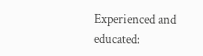Experienced and educated: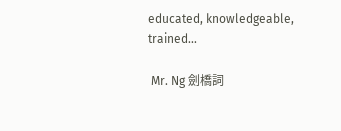educated, knowledgeable, trained...

 Mr. Ng 劍橋詞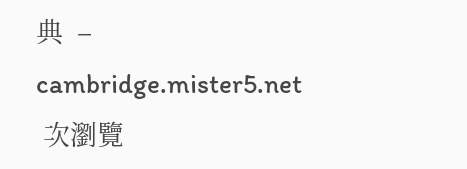典  – cambridge.mister5.net
 次瀏覽